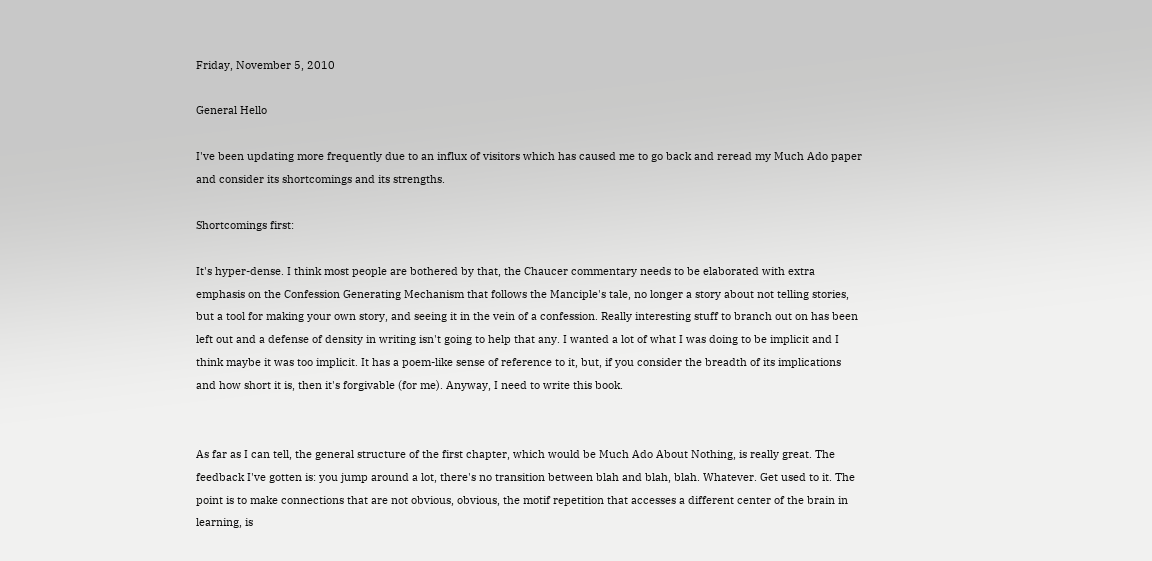Friday, November 5, 2010

General Hello

I've been updating more frequently due to an influx of visitors which has caused me to go back and reread my Much Ado paper and consider its shortcomings and its strengths.

Shortcomings first:

It's hyper-dense. I think most people are bothered by that, the Chaucer commentary needs to be elaborated with extra emphasis on the Confession Generating Mechanism that follows the Manciple's tale, no longer a story about not telling stories, but a tool for making your own story, and seeing it in the vein of a confession. Really interesting stuff to branch out on has been left out and a defense of density in writing isn't going to help that any. I wanted a lot of what I was doing to be implicit and I think maybe it was too implicit. It has a poem-like sense of reference to it, but, if you consider the breadth of its implications and how short it is, then it's forgivable (for me). Anyway, I need to write this book.


As far as I can tell, the general structure of the first chapter, which would be Much Ado About Nothing, is really great. The feedback I've gotten is: you jump around a lot, there's no transition between blah and blah, blah. Whatever. Get used to it. The point is to make connections that are not obvious, obvious, the motif repetition that accesses a different center of the brain in learning, is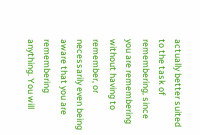actually better suited to the task of remembering, since you are remembering without having to remember, or necessarily even being aware that you are remembering anything. You will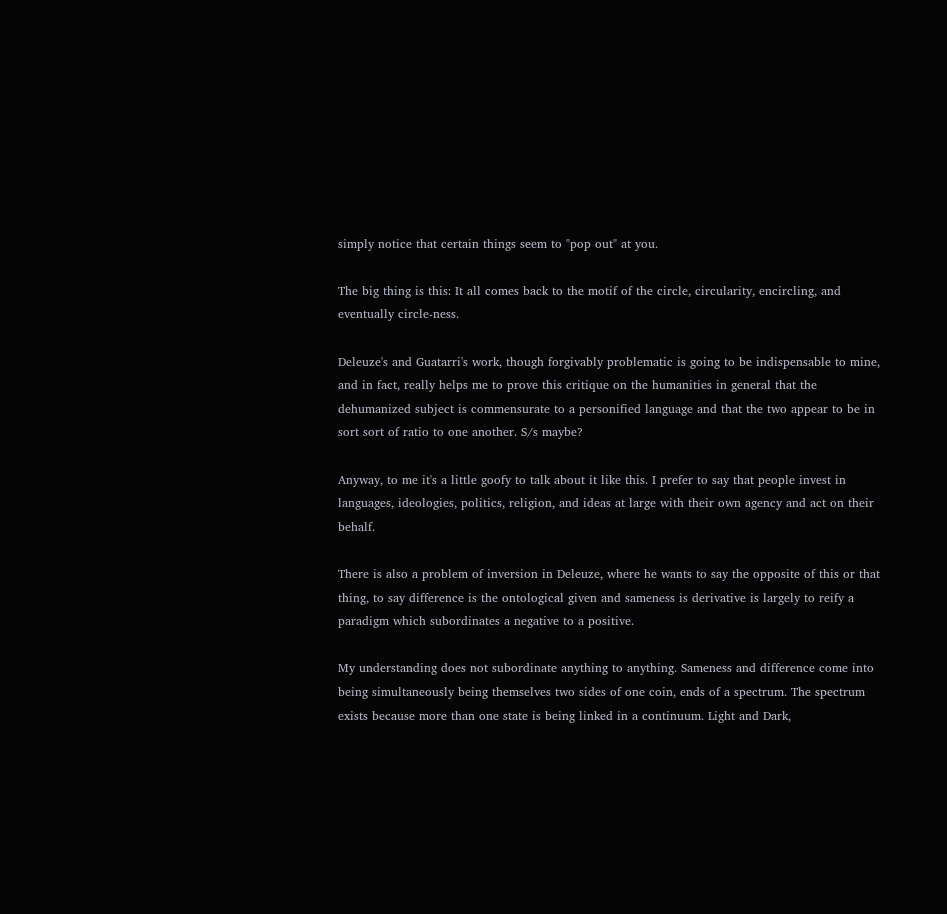simply notice that certain things seem to "pop out" at you.

The big thing is this: It all comes back to the motif of the circle, circularity, encircling, and eventually circle-ness.

Deleuze's and Guatarri's work, though forgivably problematic is going to be indispensable to mine, and in fact, really helps me to prove this critique on the humanities in general that the dehumanized subject is commensurate to a personified language and that the two appear to be in sort sort of ratio to one another. S/s maybe?

Anyway, to me it's a little goofy to talk about it like this. I prefer to say that people invest in languages, ideologies, politics, religion, and ideas at large with their own agency and act on their behalf.

There is also a problem of inversion in Deleuze, where he wants to say the opposite of this or that thing, to say difference is the ontological given and sameness is derivative is largely to reify a paradigm which subordinates a negative to a positive.

My understanding does not subordinate anything to anything. Sameness and difference come into being simultaneously being themselves two sides of one coin, ends of a spectrum. The spectrum exists because more than one state is being linked in a continuum. Light and Dark,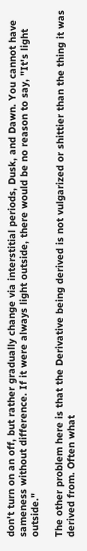don't turn on an off, but rather gradually change via interstitial periods, Dusk, and Dawn. You cannot have sameness without difference. If it were always light outside, there would be no reason to say, "It's light outside."

The other problem here is that the Derivative being derived is not vulgarized or shittier than the thing it was derived from. Often what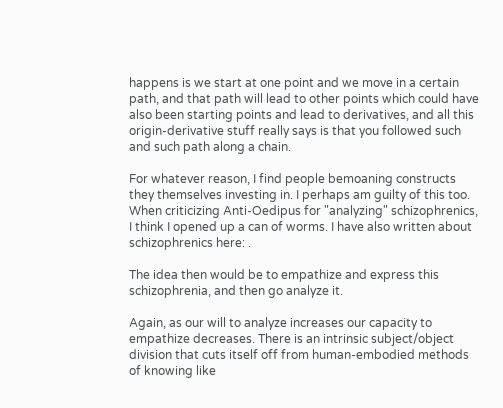happens is we start at one point and we move in a certain path, and that path will lead to other points which could have also been starting points and lead to derivatives, and all this origin-derivative stuff really says is that you followed such and such path along a chain.

For whatever reason, I find people bemoaning constructs they themselves investing in. I perhaps am guilty of this too. When criticizing Anti-Oedipus for "analyzing" schizophrenics, I think I opened up a can of worms. I have also written about schizophrenics here: .

The idea then would be to empathize and express this schizophrenia, and then go analyze it.

Again, as our will to analyze increases our capacity to empathize decreases. There is an intrinsic subject/object division that cuts itself off from human-embodied methods of knowing like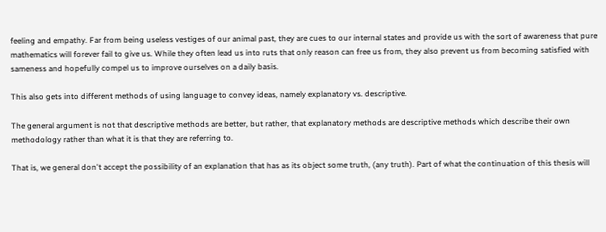feeling and empathy. Far from being useless vestiges of our animal past, they are cues to our internal states and provide us with the sort of awareness that pure mathematics will forever fail to give us. While they often lead us into ruts that only reason can free us from, they also prevent us from becoming satisfied with sameness and hopefully compel us to improve ourselves on a daily basis.

This also gets into different methods of using language to convey ideas, namely explanatory vs. descriptive.

The general argument is not that descriptive methods are better, but rather, that explanatory methods are descriptive methods which describe their own methodology rather than what it is that they are referring to.

That is, we general don't accept the possibility of an explanation that has as its object some truth, (any truth). Part of what the continuation of this thesis will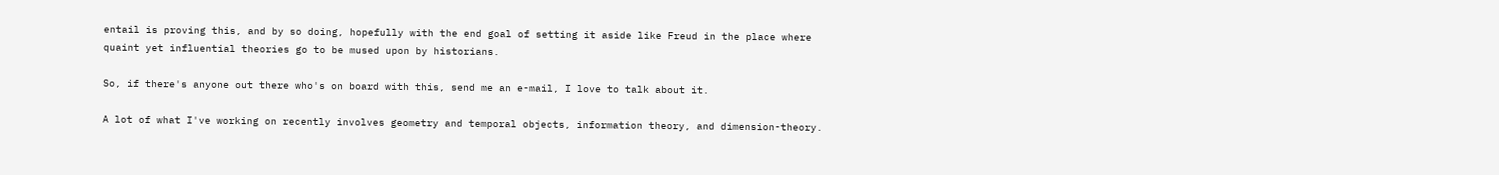entail is proving this, and by so doing, hopefully with the end goal of setting it aside like Freud in the place where quaint yet influential theories go to be mused upon by historians.

So, if there's anyone out there who's on board with this, send me an e-mail, I love to talk about it.

A lot of what I've working on recently involves geometry and temporal objects, information theory, and dimension-theory.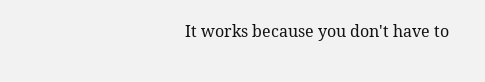It works because you don't have to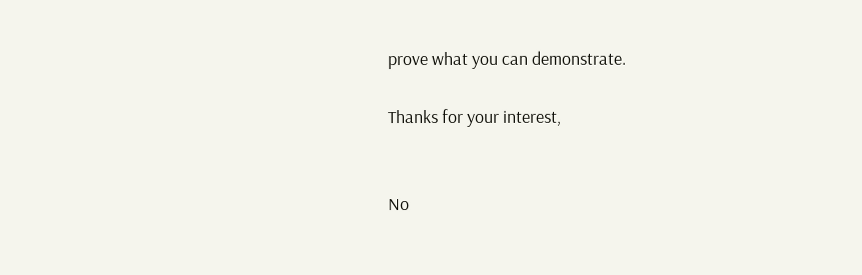prove what you can demonstrate.

Thanks for your interest,


No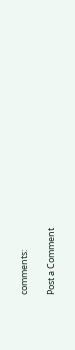comments:

Post a Comment